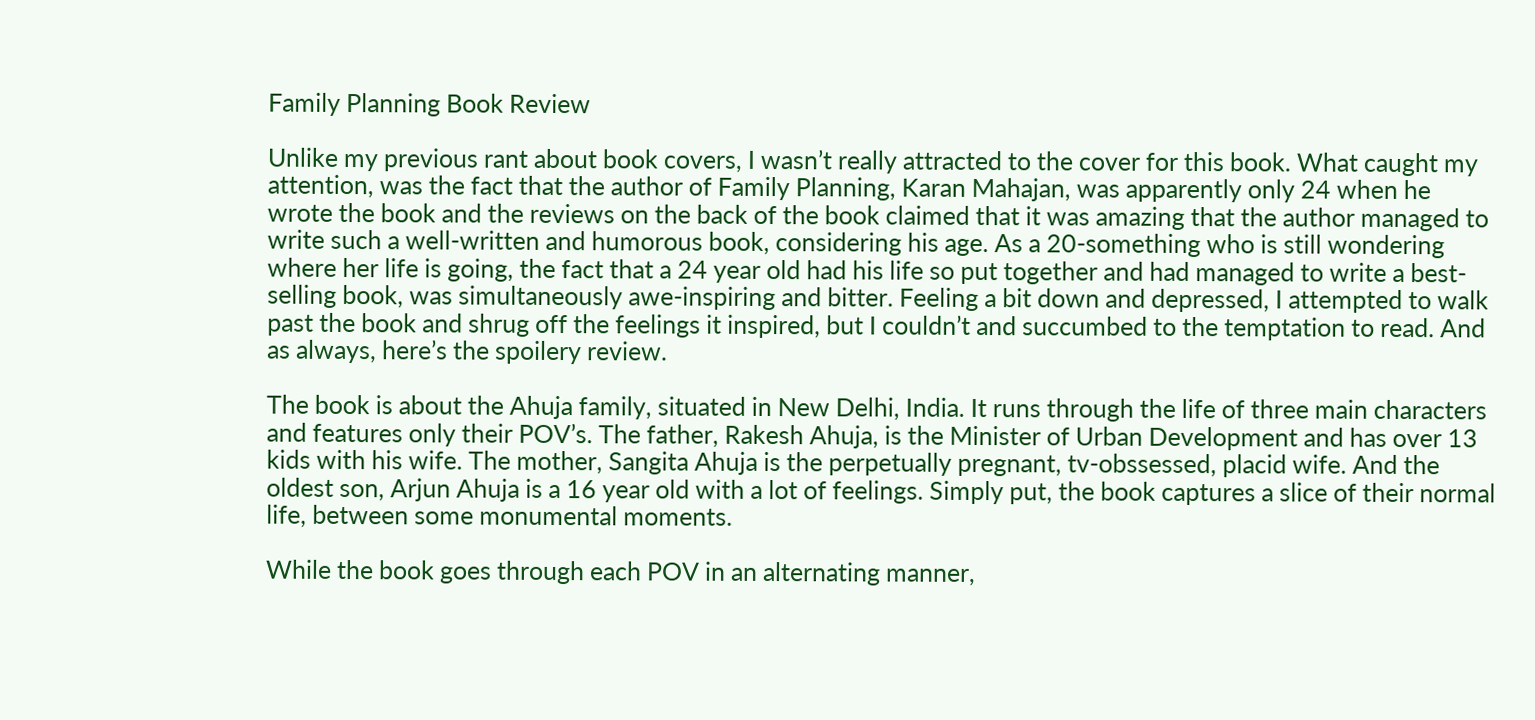Family Planning Book Review

Unlike my previous rant about book covers, I wasn’t really attracted to the cover for this book. What caught my attention, was the fact that the author of Family Planning, Karan Mahajan, was apparently only 24 when he wrote the book and the reviews on the back of the book claimed that it was amazing that the author managed to write such a well-written and humorous book, considering his age. As a 20-something who is still wondering where her life is going, the fact that a 24 year old had his life so put together and had managed to write a best-selling book, was simultaneously awe-inspiring and bitter. Feeling a bit down and depressed, I attempted to walk past the book and shrug off the feelings it inspired, but I couldn’t and succumbed to the temptation to read. And as always, here’s the spoilery review.

The book is about the Ahuja family, situated in New Delhi, India. It runs through the life of three main characters and features only their POV’s. The father, Rakesh Ahuja, is the Minister of Urban Development and has over 13 kids with his wife. The mother, Sangita Ahuja is the perpetually pregnant, tv-obssessed, placid wife. And the oldest son, Arjun Ahuja is a 16 year old with a lot of feelings. Simply put, the book captures a slice of their normal life, between some monumental moments.

While the book goes through each POV in an alternating manner,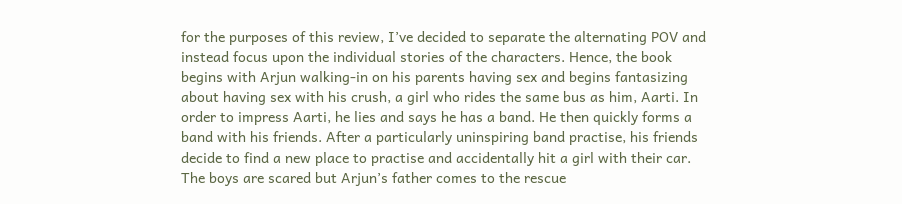for the purposes of this review, I’ve decided to separate the alternating POV and instead focus upon the individual stories of the characters. Hence, the book begins with Arjun walking-in on his parents having sex and begins fantasizing about having sex with his crush, a girl who rides the same bus as him, Aarti. In order to impress Aarti, he lies and says he has a band. He then quickly forms a band with his friends. After a particularly uninspiring band practise, his friends decide to find a new place to practise and accidentally hit a girl with their car. The boys are scared but Arjun’s father comes to the rescue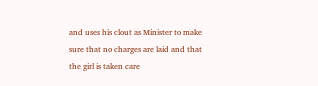and uses his clout as Minister to make sure that no charges are laid and that the girl is taken care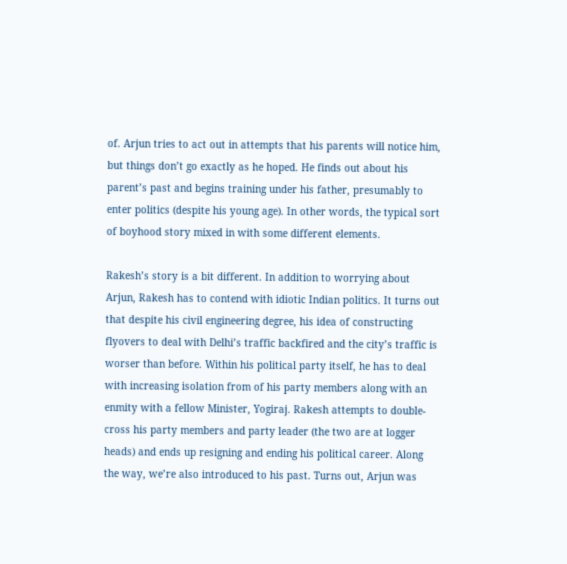of. Arjun tries to act out in attempts that his parents will notice him, but things don’t go exactly as he hoped. He finds out about his parent’s past and begins training under his father, presumably to enter politics (despite his young age). In other words, the typical sort of boyhood story mixed in with some different elements.

Rakesh’s story is a bit different. In addition to worrying about Arjun, Rakesh has to contend with idiotic Indian politics. It turns out that despite his civil engineering degree, his idea of constructing flyovers to deal with Delhi’s traffic backfired and the city’s traffic is worser than before. Within his political party itself, he has to deal with increasing isolation from of his party members along with an enmity with a fellow Minister, Yogiraj. Rakesh attempts to double-cross his party members and party leader (the two are at logger heads) and ends up resigning and ending his political career. Along the way, we’re also introduced to his past. Turns out, Arjun was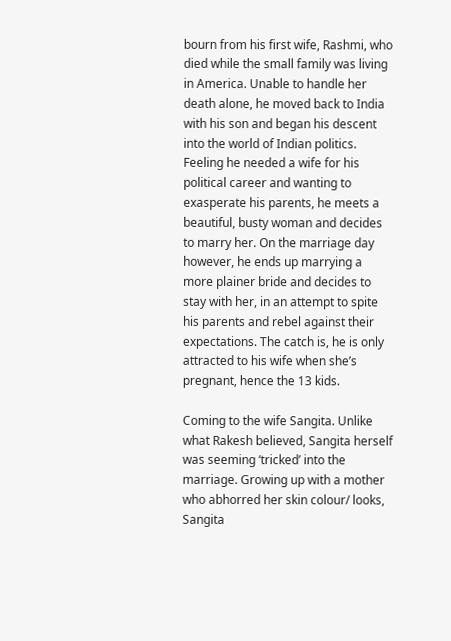bourn from his first wife, Rashmi, who died while the small family was living in America. Unable to handle her death alone, he moved back to India with his son and began his descent into the world of Indian politics. Feeling he needed a wife for his political career and wanting to exasperate his parents, he meets a beautiful, busty woman and decides to marry her. On the marriage day however, he ends up marrying a more plainer bride and decides to stay with her, in an attempt to spite his parents and rebel against their expectations. The catch is, he is only attracted to his wife when she’s pregnant, hence the 13 kids.

Coming to the wife Sangita. Unlike what Rakesh believed, Sangita herself was seeming ‘tricked’ into the marriage. Growing up with a mother who abhorred her skin colour/ looks, Sangita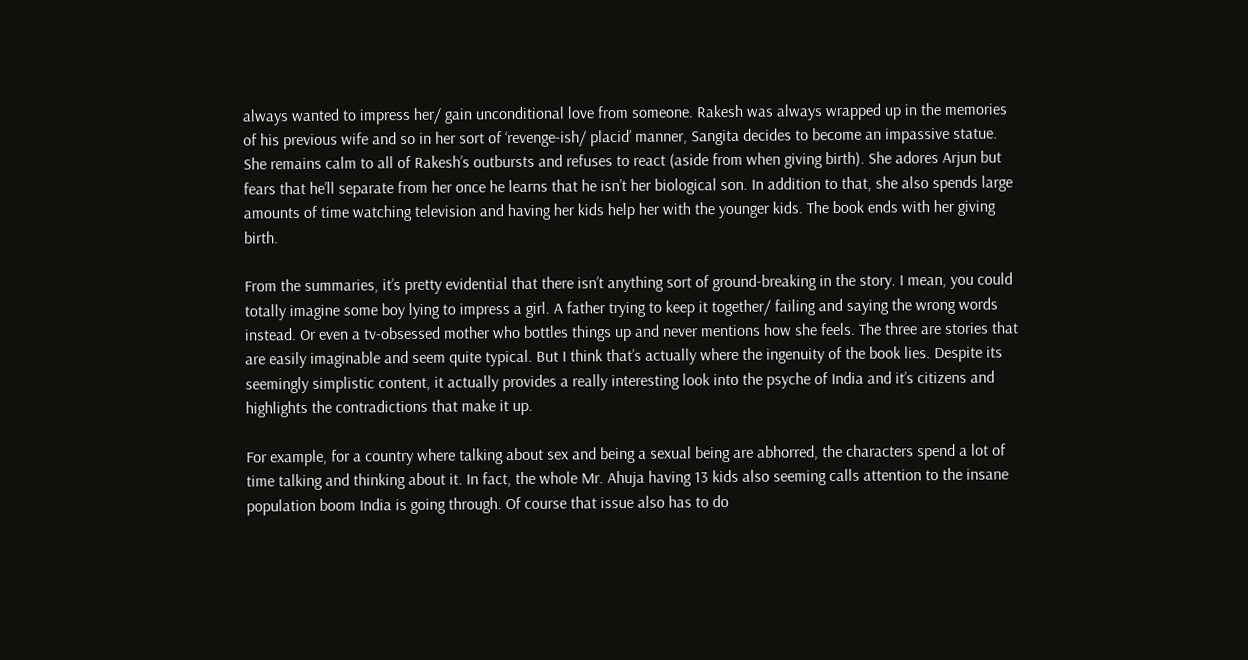always wanted to impress her/ gain unconditional love from someone. Rakesh was always wrapped up in the memories of his previous wife and so in her sort of ‘revenge-ish/ placid’ manner, Sangita decides to become an impassive statue. She remains calm to all of Rakesh’s outbursts and refuses to react (aside from when giving birth). She adores Arjun but fears that he’ll separate from her once he learns that he isn’t her biological son. In addition to that, she also spends large amounts of time watching television and having her kids help her with the younger kids. The book ends with her giving birth.

From the summaries, it’s pretty evidential that there isn’t anything sort of ground-breaking in the story. I mean, you could totally imagine some boy lying to impress a girl. A father trying to keep it together/ failing and saying the wrong words instead. Or even a tv-obsessed mother who bottles things up and never mentions how she feels. The three are stories that are easily imaginable and seem quite typical. But I think that’s actually where the ingenuity of the book lies. Despite its seemingly simplistic content, it actually provides a really interesting look into the psyche of India and it’s citizens and highlights the contradictions that make it up.

For example, for a country where talking about sex and being a sexual being are abhorred, the characters spend a lot of time talking and thinking about it. In fact, the whole Mr. Ahuja having 13 kids also seeming calls attention to the insane population boom India is going through. Of course that issue also has to do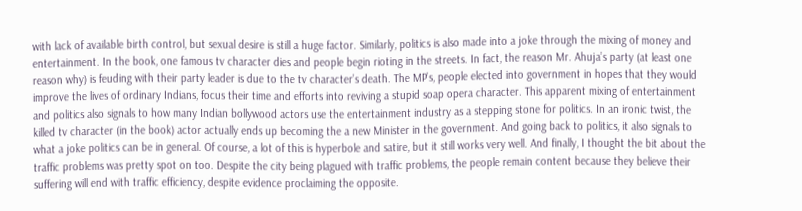with lack of available birth control, but sexual desire is still a huge factor. Similarly, politics is also made into a joke through the mixing of money and entertainment. In the book, one famous tv character dies and people begin rioting in the streets. In fact, the reason Mr. Ahuja’s party (at least one reason why) is feuding with their party leader is due to the tv character’s death. The MP’s, people elected into government in hopes that they would improve the lives of ordinary Indians, focus their time and efforts into reviving a stupid soap opera character. This apparent mixing of entertainment and politics also signals to how many Indian bollywood actors use the entertainment industry as a stepping stone for politics. In an ironic twist, the killed tv character (in the book) actor actually ends up becoming the a new Minister in the government. And going back to politics, it also signals to what a joke politics can be in general. Of course, a lot of this is hyperbole and satire, but it still works very well. And finally, I thought the bit about the traffic problems was pretty spot on too. Despite the city being plagued with traffic problems, the people remain content because they believe their suffering will end with traffic efficiency, despite evidence proclaiming the opposite.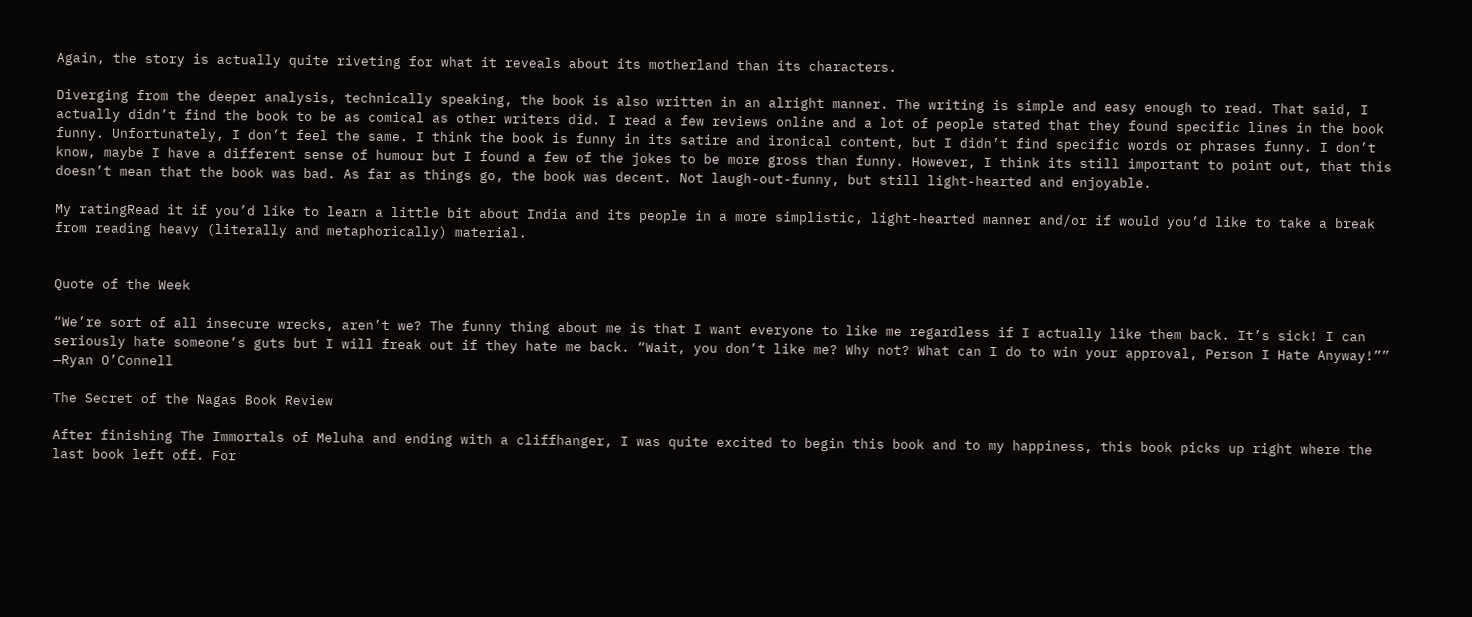Again, the story is actually quite riveting for what it reveals about its motherland than its characters.

Diverging from the deeper analysis, technically speaking, the book is also written in an alright manner. The writing is simple and easy enough to read. That said, I actually didn’t find the book to be as comical as other writers did. I read a few reviews online and a lot of people stated that they found specific lines in the book funny. Unfortunately, I don’t feel the same. I think the book is funny in its satire and ironical content, but I didn’t find specific words or phrases funny. I don’t know, maybe I have a different sense of humour but I found a few of the jokes to be more gross than funny. However, I think its still important to point out, that this doesn’t mean that the book was bad. As far as things go, the book was decent. Not laugh-out-funny, but still light-hearted and enjoyable.

My ratingRead it if you’d like to learn a little bit about India and its people in a more simplistic, light-hearted manner and/or if would you’d like to take a break from reading heavy (literally and metaphorically) material.


Quote of the Week

“We’re sort of all insecure wrecks, aren’t we? The funny thing about me is that I want everyone to like me regardless if I actually like them back. It’s sick! I can seriously hate someone’s guts but I will freak out if they hate me back. “Wait, you don’t like me? Why not? What can I do to win your approval, Person I Hate Anyway!””     —Ryan O’Connell

The Secret of the Nagas Book Review

After finishing The Immortals of Meluha and ending with a cliffhanger, I was quite excited to begin this book and to my happiness, this book picks up right where the last book left off. For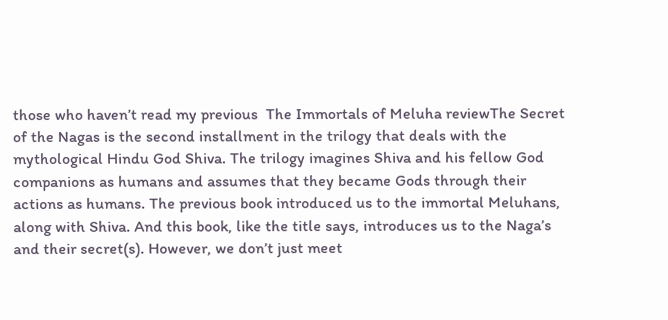those who haven’t read my previous  The Immortals of Meluha reviewThe Secret of the Nagas is the second installment in the trilogy that deals with the mythological Hindu God Shiva. The trilogy imagines Shiva and his fellow God companions as humans and assumes that they became Gods through their actions as humans. The previous book introduced us to the immortal Meluhans, along with Shiva. And this book, like the title says, introduces us to the Naga’s and their secret(s). However, we don’t just meet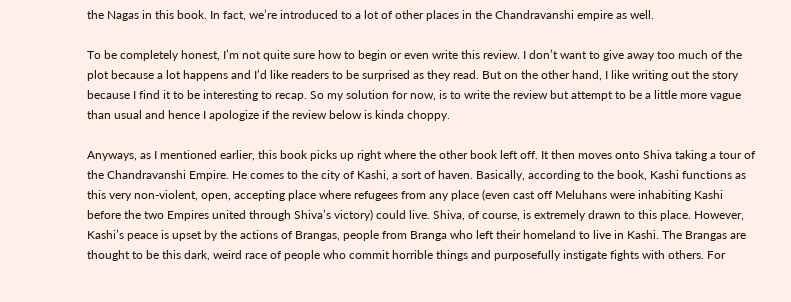the Nagas in this book. In fact, we’re introduced to a lot of other places in the Chandravanshi empire as well.

To be completely honest, I’m not quite sure how to begin or even write this review. I don’t want to give away too much of the plot because a lot happens and I’d like readers to be surprised as they read. But on the other hand, I like writing out the story because I find it to be interesting to recap. So my solution for now, is to write the review but attempt to be a little more vague than usual and hence I apologize if the review below is kinda choppy.

Anyways, as I mentioned earlier, this book picks up right where the other book left off. It then moves onto Shiva taking a tour of the Chandravanshi Empire. He comes to the city of Kashi, a sort of haven. Basically, according to the book, Kashi functions as this very non-violent, open, accepting place where refugees from any place (even cast off Meluhans were inhabiting Kashi before the two Empires united through Shiva’s victory) could live. Shiva, of course, is extremely drawn to this place. However, Kashi’s peace is upset by the actions of Brangas, people from Branga who left their homeland to live in Kashi. The Brangas are thought to be this dark, weird race of people who commit horrible things and purposefully instigate fights with others. For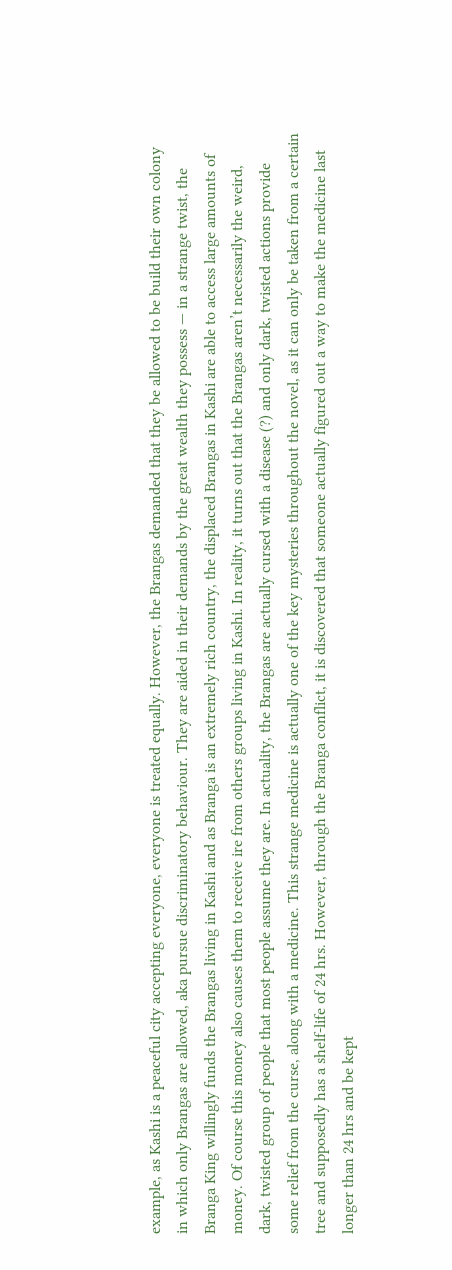example, as Kashi is a peaceful city accepting everyone, everyone is treated equally. However, the Brangas demanded that they be allowed to be build their own colony in which only Brangas are allowed, aka pursue discriminatory behaviour. They are aided in their demands by the great wealth they possess — in a strange twist, the Branga King willingly funds the Brangas living in Kashi and as Branga is an extremely rich country, the displaced Brangas in Kashi are able to access large amounts of money. Of course this money also causes them to receive ire from others groups living in Kashi. In reality, it turns out that the Brangas aren’t necessarily the weird, dark, twisted group of people that most people assume they are. In actuality, the Brangas are actually cursed with a disease (?) and only dark, twisted actions provide some relief from the curse, along with a medicine. This strange medicine is actually one of the key mysteries throughout the novel, as it can only be taken from a certain tree and supposedly has a shelf-life of 24 hrs. However, through the Branga conflict, it is discovered that someone actually figured out a way to make the medicine last longer than 24 hrs and be kept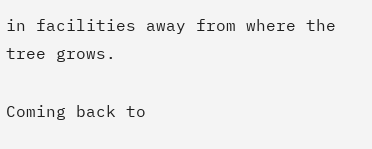in facilities away from where the tree grows.

Coming back to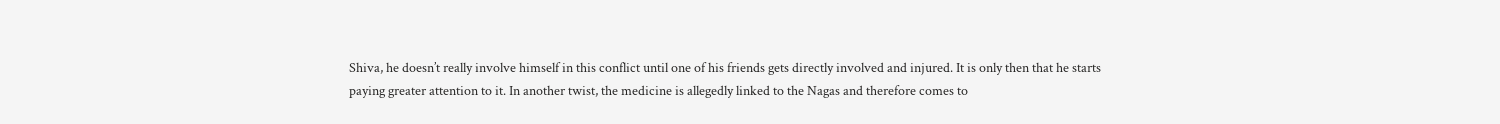Shiva, he doesn’t really involve himself in this conflict until one of his friends gets directly involved and injured. It is only then that he starts paying greater attention to it. In another twist, the medicine is allegedly linked to the Nagas and therefore comes to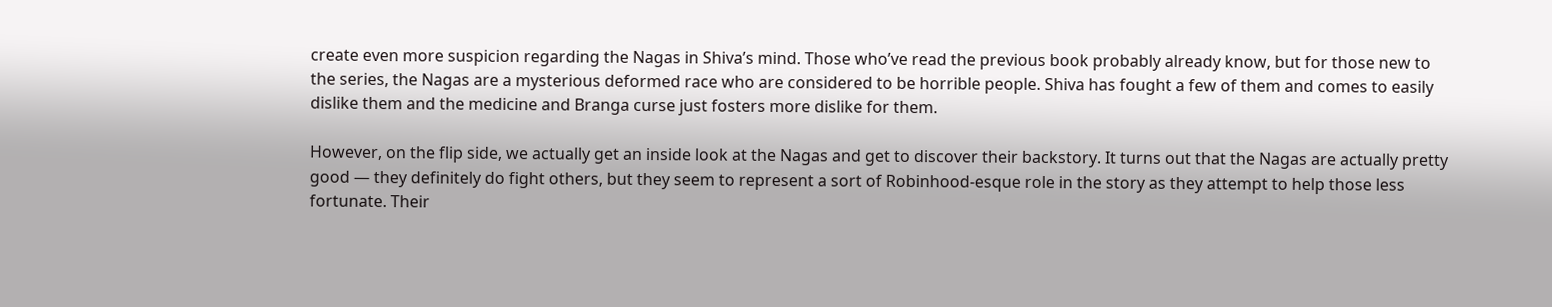create even more suspicion regarding the Nagas in Shiva’s mind. Those who’ve read the previous book probably already know, but for those new to the series, the Nagas are a mysterious deformed race who are considered to be horrible people. Shiva has fought a few of them and comes to easily dislike them and the medicine and Branga curse just fosters more dislike for them.

However, on the flip side, we actually get an inside look at the Nagas and get to discover their backstory. It turns out that the Nagas are actually pretty good — they definitely do fight others, but they seem to represent a sort of Robinhood-esque role in the story as they attempt to help those less fortunate. Their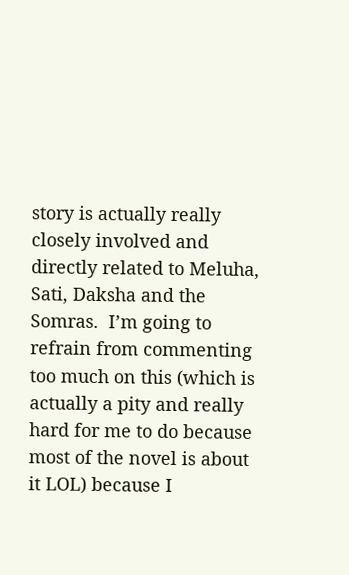story is actually really closely involved and directly related to Meluha, Sati, Daksha and the Somras.  I’m going to refrain from commenting too much on this (which is actually a pity and really hard for me to do because most of the novel is about it LOL) because I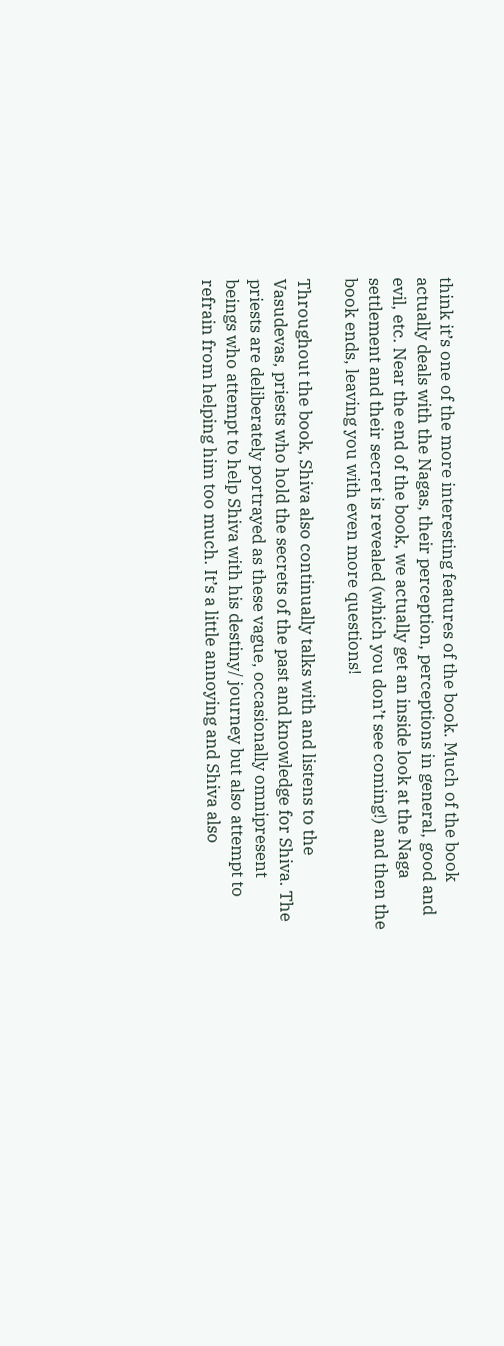think it’s one of the more interesting features of the book. Much of the book actually deals with the Nagas, their perception, perceptions in general, good and evil, etc. Near the end of the book, we actually get an inside look at the Naga settlement and their secret is revealed (which you don’t see coming!) and then the book ends, leaving you with even more questions!

Throughout the book, Shiva also continually talks with and listens to the Vasudevas, priests who hold the secrets of the past and knowledge for Shiva. The priests are deliberately portrayed as these vague, occasionally omnipresent beings who attempt to help Shiva with his destiny/ journey but also attempt to refrain from helping him too much. It’s a little annoying and Shiva also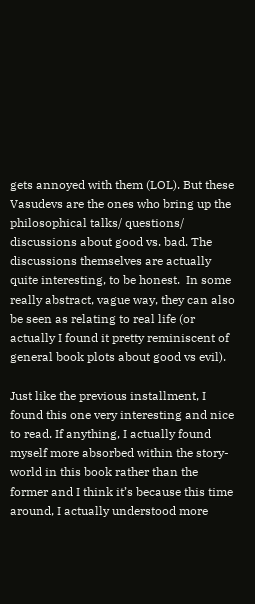gets annoyed with them (LOL). But these Vasudevs are the ones who bring up the philosophical talks/ questions/ discussions about good vs. bad. The discussions themselves are actually quite interesting, to be honest.  In some really abstract, vague way, they can also be seen as relating to real life (or actually I found it pretty reminiscent of general book plots about good vs evil).

Just like the previous installment, I found this one very interesting and nice to read. If anything, I actually found myself more absorbed within the story-world in this book rather than the former and I think it’s because this time around, I actually understood more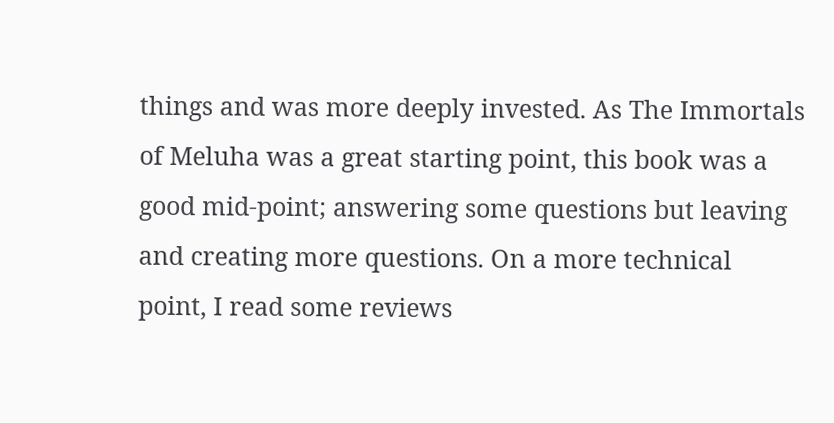things and was more deeply invested. As The Immortals of Meluha was a great starting point, this book was a good mid-point; answering some questions but leaving and creating more questions. On a more technical point, I read some reviews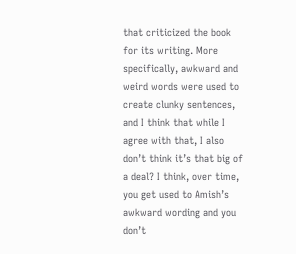that criticized the book for its writing. More specifically, awkward and weird words were used to create clunky sentences, and I think that while I agree with that, I also don’t think it’s that big of a deal? I think, over time, you get used to Amish’s awkward wording and you don’t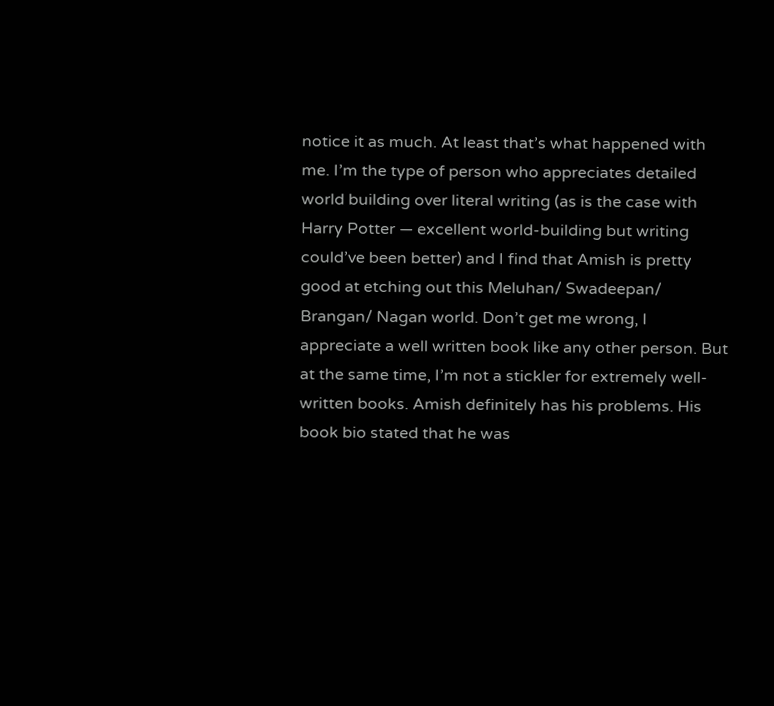notice it as much. At least that’s what happened with me. I’m the type of person who appreciates detailed world building over literal writing (as is the case with Harry Potter — excellent world-building but writing could’ve been better) and I find that Amish is pretty good at etching out this Meluhan/ Swadeepan/ Brangan/ Nagan world. Don’t get me wrong, I appreciate a well written book like any other person. But at the same time, I’m not a stickler for extremely well-written books. Amish definitely has his problems. His book bio stated that he was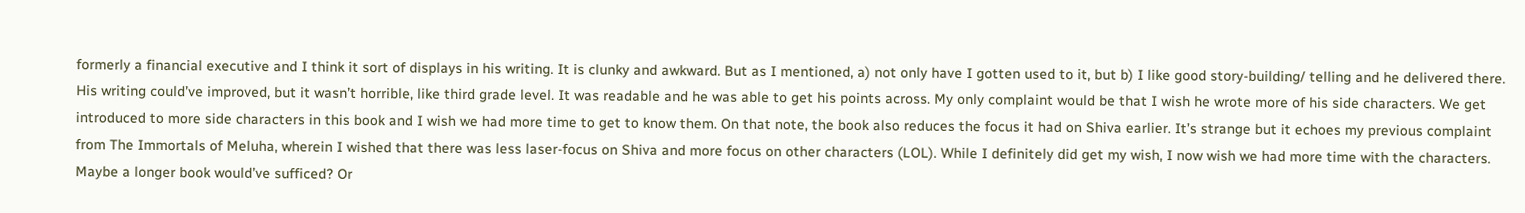formerly a financial executive and I think it sort of displays in his writing. It is clunky and awkward. But as I mentioned, a) not only have I gotten used to it, but b) I like good story-building/ telling and he delivered there. His writing could’ve improved, but it wasn’t horrible, like third grade level. It was readable and he was able to get his points across. My only complaint would be that I wish he wrote more of his side characters. We get introduced to more side characters in this book and I wish we had more time to get to know them. On that note, the book also reduces the focus it had on Shiva earlier. It’s strange but it echoes my previous complaint from The Immortals of Meluha, wherein I wished that there was less laser-focus on Shiva and more focus on other characters (LOL). While I definitely did get my wish, I now wish we had more time with the characters. Maybe a longer book would’ve sufficed? Or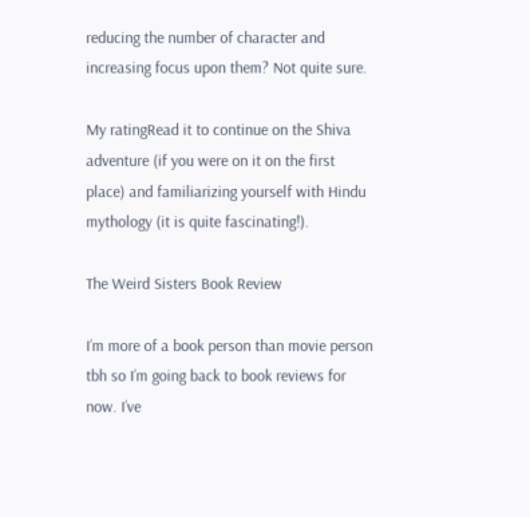reducing the number of character and increasing focus upon them? Not quite sure.

My ratingRead it to continue on the Shiva adventure (if you were on it on the first place) and familiarizing yourself with Hindu mythology (it is quite fascinating!).

The Weird Sisters Book Review

I’m more of a book person than movie person tbh so I’m going back to book reviews for now. I’ve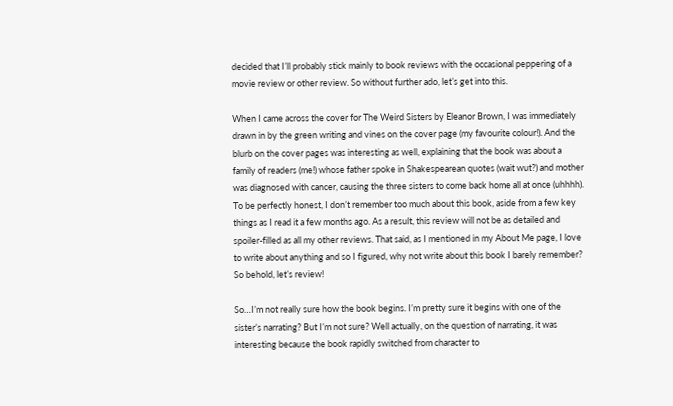decided that I’ll probably stick mainly to book reviews with the occasional peppering of a movie review or other review. So without further ado, let’s get into this.

When I came across the cover for The Weird Sisters by Eleanor Brown, I was immediately drawn in by the green writing and vines on the cover page (my favourite colour!). And the blurb on the cover pages was interesting as well, explaining that the book was about a family of readers (me!) whose father spoke in Shakespearean quotes (wait wut?) and mother was diagnosed with cancer, causing the three sisters to come back home all at once (uhhhh). To be perfectly honest, I don’t remember too much about this book, aside from a few key things as I read it a few months ago. As a result, this review will not be as detailed and spoiler-filled as all my other reviews. That said, as I mentioned in my About Me page, I love to write about anything and so I figured, why not write about this book I barely remember? So behold, let’s review!

So…I’m not really sure how the book begins. I’m pretty sure it begins with one of the sister’s narrating? But I’m not sure? Well actually, on the question of narrating, it was interesting because the book rapidly switched from character to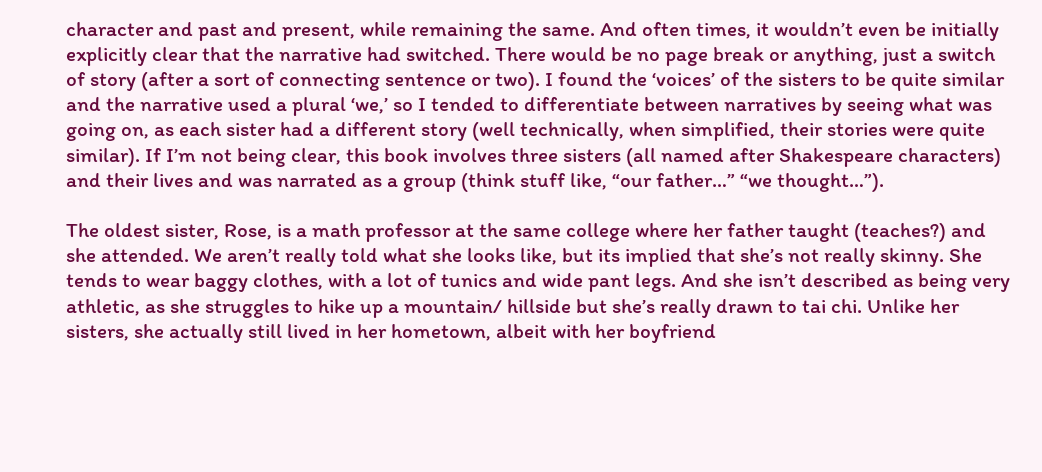character and past and present, while remaining the same. And often times, it wouldn’t even be initially explicitly clear that the narrative had switched. There would be no page break or anything, just a switch of story (after a sort of connecting sentence or two). I found the ‘voices’ of the sisters to be quite similar and the narrative used a plural ‘we,’ so I tended to differentiate between narratives by seeing what was going on, as each sister had a different story (well technically, when simplified, their stories were quite similar). If I’m not being clear, this book involves three sisters (all named after Shakespeare characters) and their lives and was narrated as a group (think stuff like, “our father…” “we thought…”).

The oldest sister, Rose, is a math professor at the same college where her father taught (teaches?) and she attended. We aren’t really told what she looks like, but its implied that she’s not really skinny. She tends to wear baggy clothes, with a lot of tunics and wide pant legs. And she isn’t described as being very athletic, as she struggles to hike up a mountain/ hillside but she’s really drawn to tai chi. Unlike her sisters, she actually still lived in her hometown, albeit with her boyfriend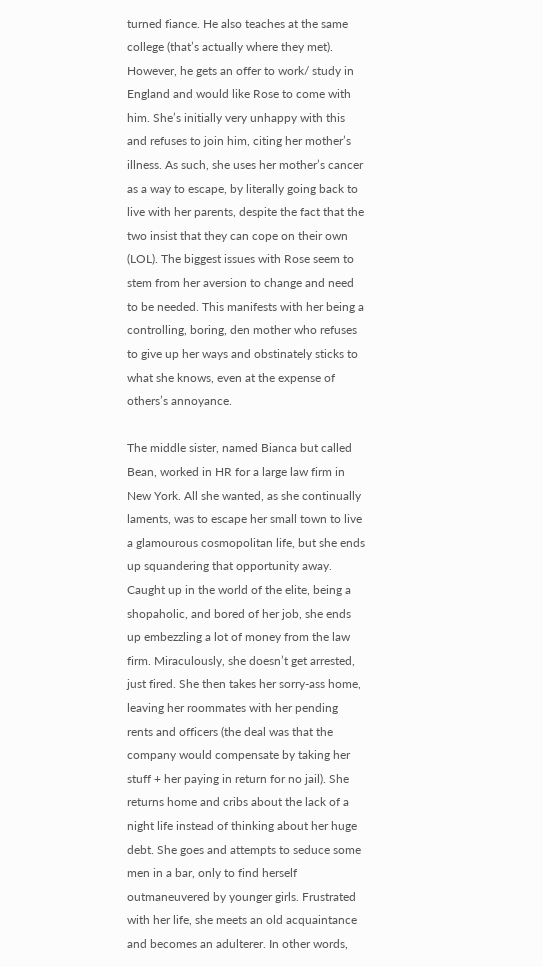turned fiance. He also teaches at the same college (that’s actually where they met). However, he gets an offer to work/ study in England and would like Rose to come with him. She’s initially very unhappy with this and refuses to join him, citing her mother’s illness. As such, she uses her mother’s cancer as a way to escape, by literally going back to live with her parents, despite the fact that the two insist that they can cope on their own (LOL). The biggest issues with Rose seem to stem from her aversion to change and need to be needed. This manifests with her being a controlling, boring, den mother who refuses to give up her ways and obstinately sticks to what she knows, even at the expense of others’s annoyance.

The middle sister, named Bianca but called Bean, worked in HR for a large law firm in New York. All she wanted, as she continually laments, was to escape her small town to live a glamourous cosmopolitan life, but she ends up squandering that opportunity away. Caught up in the world of the elite, being a shopaholic, and bored of her job, she ends up embezzling a lot of money from the law firm. Miraculously, she doesn’t get arrested, just fired. She then takes her sorry-ass home, leaving her roommates with her pending rents and officers (the deal was that the company would compensate by taking her stuff + her paying in return for no jail). She returns home and cribs about the lack of a night life instead of thinking about her huge debt. She goes and attempts to seduce some men in a bar, only to find herself outmaneuvered by younger girls. Frustrated with her life, she meets an old acquaintance and becomes an adulterer. In other words,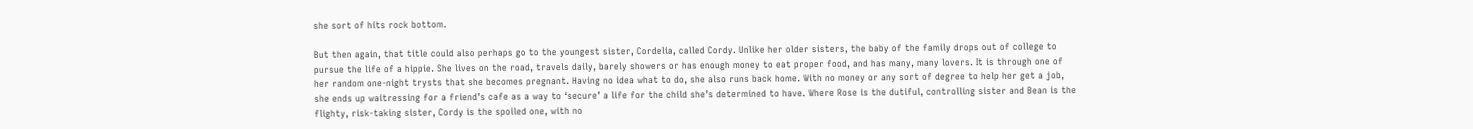she sort of hits rock bottom.

But then again, that title could also perhaps go to the youngest sister, Cordelia, called Cordy. Unlike her older sisters, the baby of the family drops out of college to pursue the life of a hippie. She lives on the road, travels daily, barely showers or has enough money to eat proper food, and has many, many lovers. It is through one of her random one-night trysts that she becomes pregnant. Having no idea what to do, she also runs back home. With no money or any sort of degree to help her get a job, she ends up waitressing for a friend’s cafe as a way to ‘secure’ a life for the child she’s determined to have. Where Rose is the dutiful, controlling sister and Bean is the flighty, risk-taking sister, Cordy is the spoiled one, with no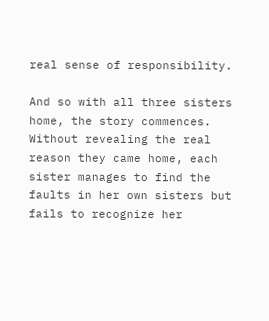real sense of responsibility.

And so with all three sisters home, the story commences. Without revealing the real reason they came home, each sister manages to find the faults in her own sisters but fails to recognize her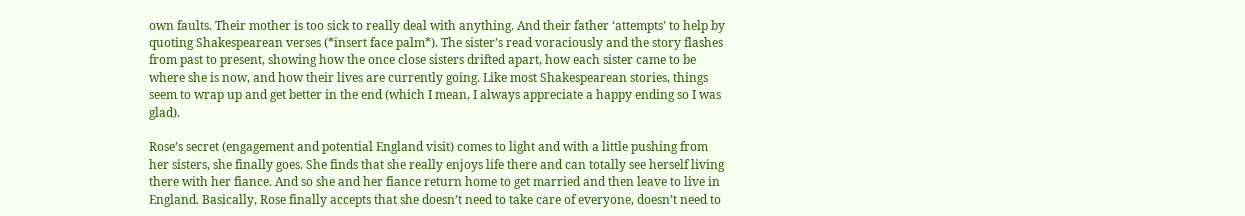own faults. Their mother is too sick to really deal with anything. And their father ‘attempts’ to help by quoting Shakespearean verses (*insert face palm*). The sister’s read voraciously and the story flashes from past to present, showing how the once close sisters drifted apart, how each sister came to be where she is now, and how their lives are currently going. Like most Shakespearean stories, things seem to wrap up and get better in the end (which I mean, I always appreciate a happy ending so I was glad).

Rose’s secret (engagement and potential England visit) comes to light and with a little pushing from her sisters, she finally goes. She finds that she really enjoys life there and can totally see herself living there with her fiance. And so she and her fiance return home to get married and then leave to live in England. Basically, Rose finally accepts that she doesn’t need to take care of everyone, doesn’t need to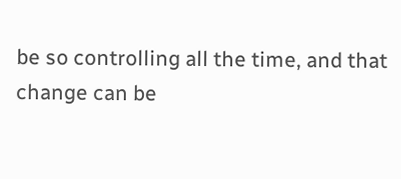be so controlling all the time, and that change can be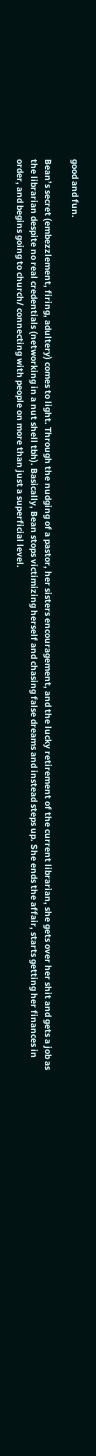good and fun.

Bean’s secret (embezzlement, firing, adultery) comes to light. Through the nudging of a pastor, her sisters encouragement, and the lucky retirement of the current librarian, she gets over her shit and gets a job as the librarian despite no real credentials (networking in a nut shell tbh). Basically, Bean stops victimizing herself and chasing false dreams and instead steps up. She ends the affair, starts getting her finances in order, and begins going to church/ connecting with people on more than just a superficial level.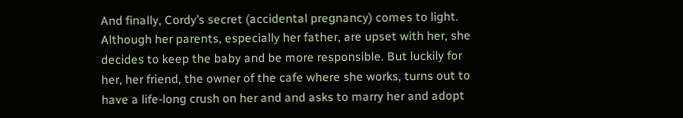And finally, Cordy’s secret (accidental pregnancy) comes to light. Although her parents, especially her father, are upset with her, she decides to keep the baby and be more responsible. But luckily for her, her friend, the owner of the cafe where she works, turns out to have a life-long crush on her and and asks to marry her and adopt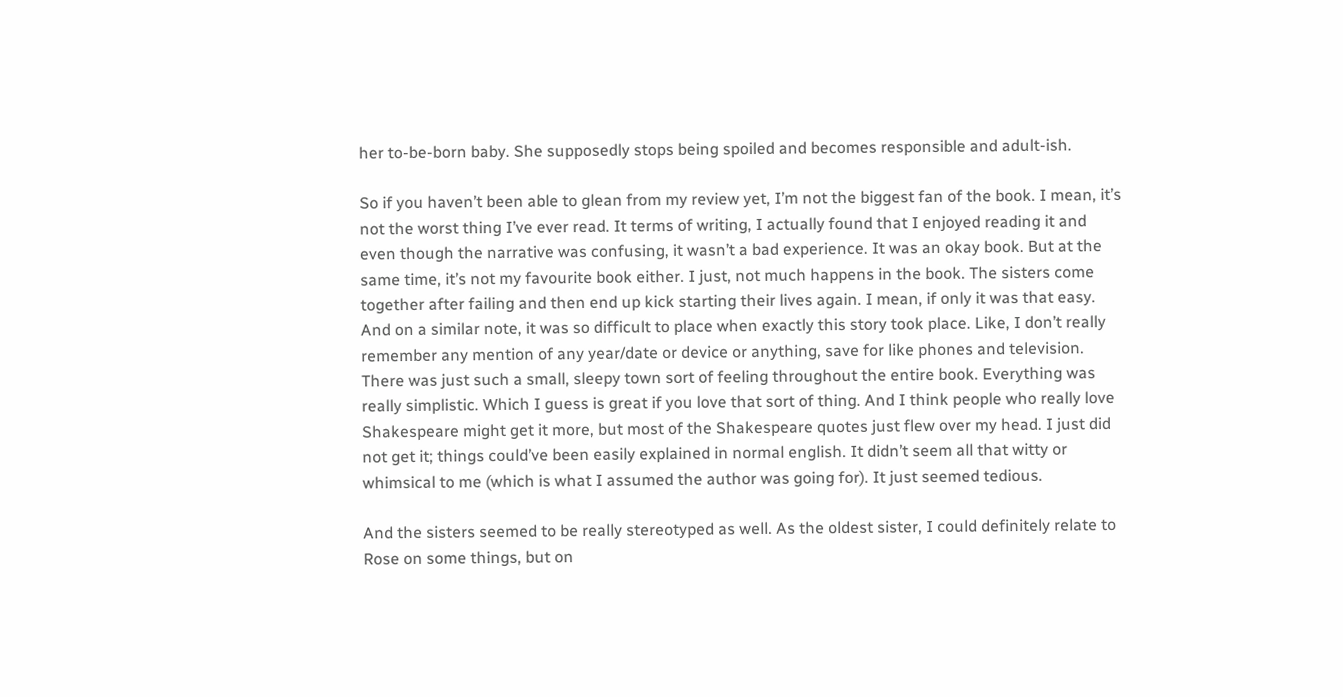her to-be-born baby. She supposedly stops being spoiled and becomes responsible and adult-ish.

So if you haven’t been able to glean from my review yet, I’m not the biggest fan of the book. I mean, it’s not the worst thing I’ve ever read. It terms of writing, I actually found that I enjoyed reading it and even though the narrative was confusing, it wasn’t a bad experience. It was an okay book. But at the same time, it’s not my favourite book either. I just, not much happens in the book. The sisters come together after failing and then end up kick starting their lives again. I mean, if only it was that easy. And on a similar note, it was so difficult to place when exactly this story took place. Like, I don’t really remember any mention of any year/date or device or anything, save for like phones and television. There was just such a small, sleepy town sort of feeling throughout the entire book. Everything was really simplistic. Which I guess is great if you love that sort of thing. And I think people who really love Shakespeare might get it more, but most of the Shakespeare quotes just flew over my head. I just did not get it; things could’ve been easily explained in normal english. It didn’t seem all that witty or whimsical to me (which is what I assumed the author was going for). It just seemed tedious.

And the sisters seemed to be really stereotyped as well. As the oldest sister, I could definitely relate to Rose on some things, but on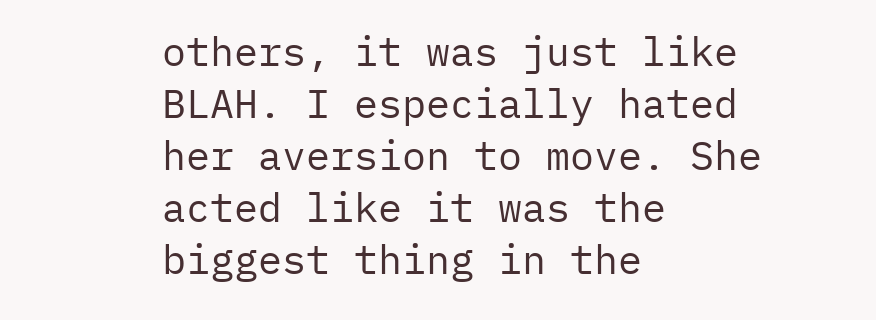others, it was just like BLAH. I especially hated her aversion to move. She acted like it was the biggest thing in the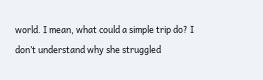world. I mean, what could a simple trip do? I don’t understand why she struggled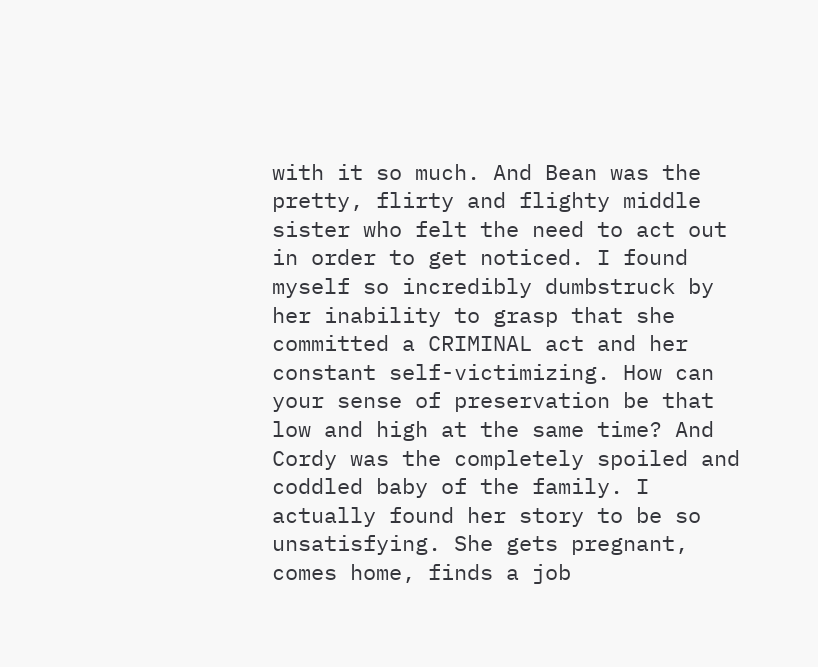with it so much. And Bean was the pretty, flirty and flighty middle sister who felt the need to act out in order to get noticed. I found myself so incredibly dumbstruck by her inability to grasp that she committed a CRIMINAL act and her constant self-victimizing. How can your sense of preservation be that low and high at the same time? And Cordy was the completely spoiled and coddled baby of the family. I actually found her story to be so unsatisfying. She gets pregnant, comes home, finds a job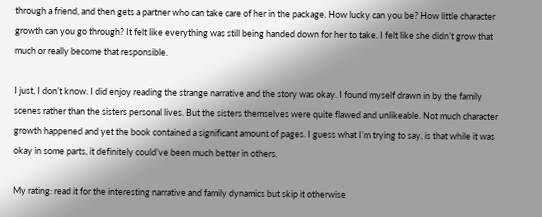through a friend, and then gets a partner who can take care of her in the package. How lucky can you be? How little character growth can you go through? It felt like everything was still being handed down for her to take. I felt like she didn’t grow that much or really become that responsible.

I just, I don’t know. I did enjoy reading the strange narrative and the story was okay. I found myself drawn in by the family scenes rather than the sisters personal lives. But the sisters themselves were quite flawed and unlikeable. Not much character growth happened and yet the book contained a significant amount of pages. I guess what I’m trying to say, is that while it was okay in some parts, it definitely could’ve been much better in others.

My rating: read it for the interesting narrative and family dynamics but skip it otherwise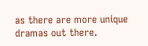as there are more unique dramas out there.